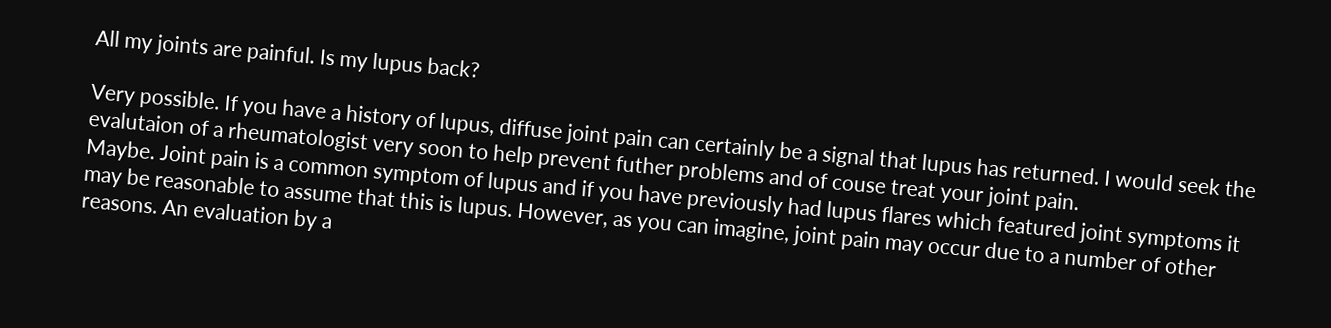All my joints are painful. Is my lupus back?

Very possible. If you have a history of lupus, diffuse joint pain can certainly be a signal that lupus has returned. I would seek the evalutaion of a rheumatologist very soon to help prevent futher problems and of couse treat your joint pain.
Maybe. Joint pain is a common symptom of lupus and if you have previously had lupus flares which featured joint symptoms it may be reasonable to assume that this is lupus. However, as you can imagine, joint pain may occur due to a number of other reasons. An evaluation by a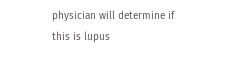physician will determine if this is lupus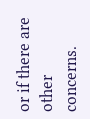or if there are other concerns.